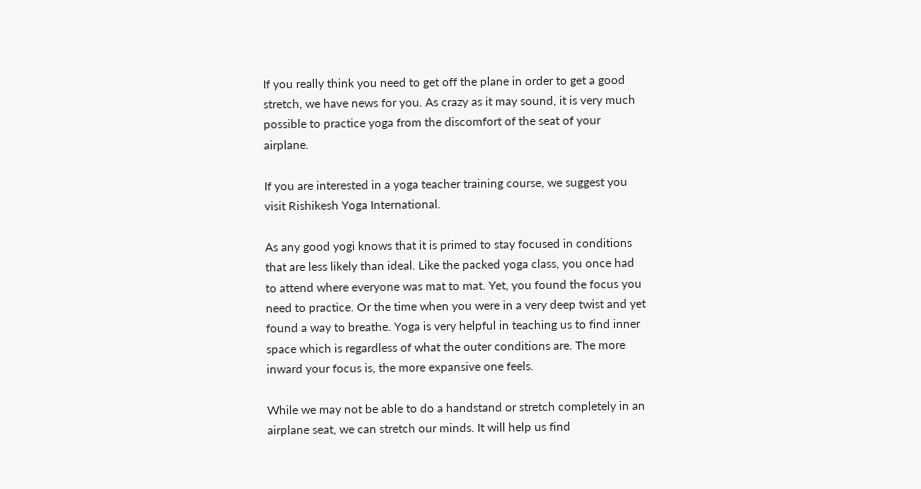If you really think you need to get off the plane in order to get a good stretch, we have news for you. As crazy as it may sound, it is very much possible to practice yoga from the discomfort of the seat of your airplane.

If you are interested in a yoga teacher training course, we suggest you visit Rishikesh Yoga International.

As any good yogi knows that it is primed to stay focused in conditions that are less likely than ideal. Like the packed yoga class, you once had to attend where everyone was mat to mat. Yet, you found the focus you need to practice. Or the time when you were in a very deep twist and yet found a way to breathe. Yoga is very helpful in teaching us to find inner space which is regardless of what the outer conditions are. The more inward your focus is, the more expansive one feels.

While we may not be able to do a handstand or stretch completely in an airplane seat, we can stretch our minds. It will help us find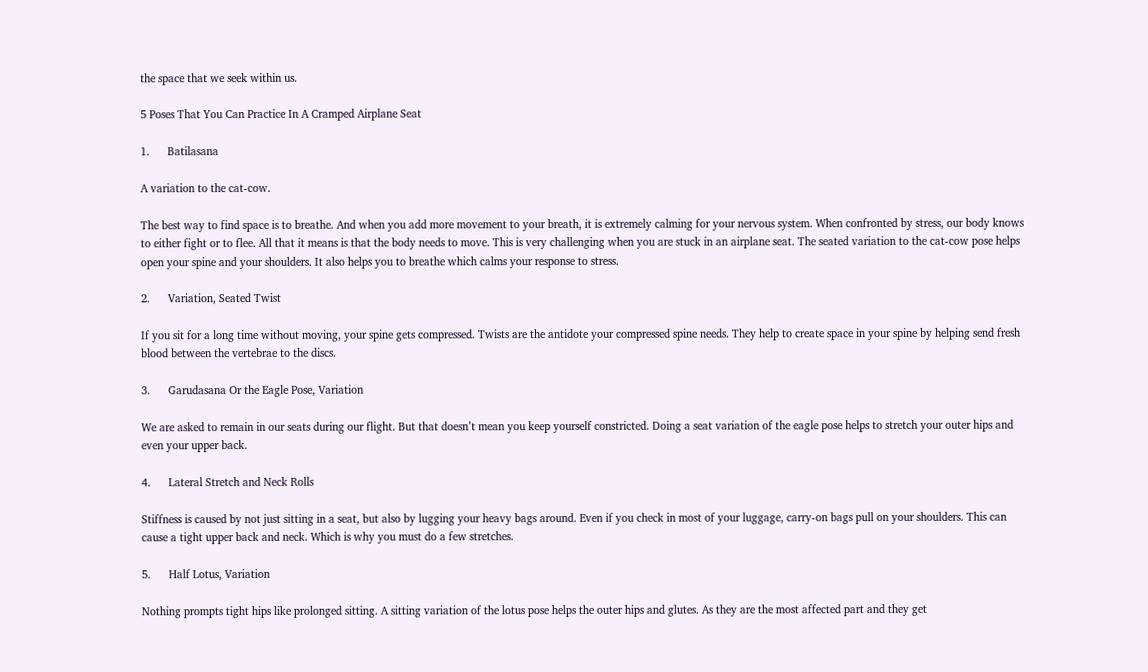the space that we seek within us.

5 Poses That You Can Practice In A Cramped Airplane Seat

1.      Batilasana

A variation to the cat-cow.

The best way to find space is to breathe. And when you add more movement to your breath, it is extremely calming for your nervous system. When confronted by stress, our body knows to either fight or to flee. All that it means is that the body needs to move. This is very challenging when you are stuck in an airplane seat. The seated variation to the cat-cow pose helps open your spine and your shoulders. It also helps you to breathe which calms your response to stress.

2.      Variation, Seated Twist

If you sit for a long time without moving, your spine gets compressed. Twists are the antidote your compressed spine needs. They help to create space in your spine by helping send fresh blood between the vertebrae to the discs.

3.      Garudasana Or the Eagle Pose, Variation

We are asked to remain in our seats during our flight. But that doesn’t mean you keep yourself constricted. Doing a seat variation of the eagle pose helps to stretch your outer hips and even your upper back.

4.      Lateral Stretch and Neck Rolls

Stiffness is caused by not just sitting in a seat, but also by lugging your heavy bags around. Even if you check in most of your luggage, carry-on bags pull on your shoulders. This can cause a tight upper back and neck. Which is why you must do a few stretches.

5.      Half Lotus, Variation

Nothing prompts tight hips like prolonged sitting. A sitting variation of the lotus pose helps the outer hips and glutes. As they are the most affected part and they get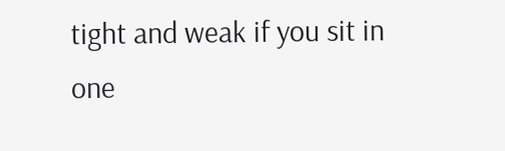tight and weak if you sit in one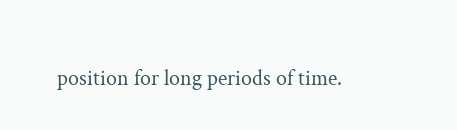position for long periods of time.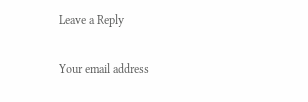Leave a Reply

Your email address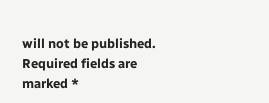will not be published. Required fields are marked *